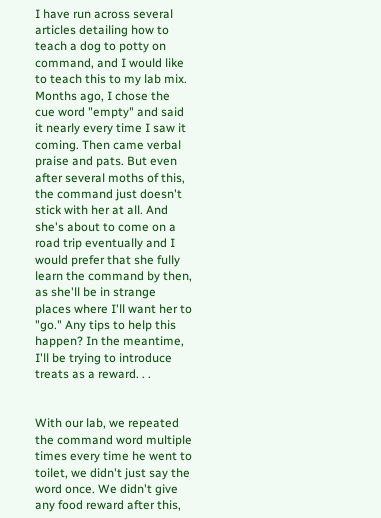I have run across several articles detailing how to teach a dog to potty on command, and I would like to teach this to my lab mix. Months ago, I chose the cue word "empty" and said it nearly every time I saw it coming. Then came verbal praise and pats. But even after several moths of this, the command just doesn't stick with her at all. And she's about to come on a road trip eventually and I would prefer that she fully learn the command by then, as she'll be in strange places where I'll want her to "go." Any tips to help this happen? In the meantime, I'll be trying to introduce treats as a reward. . .


With our lab, we repeated the command word multiple times every time he went to toilet, we didn't just say the word once. We didn't give any food reward after this,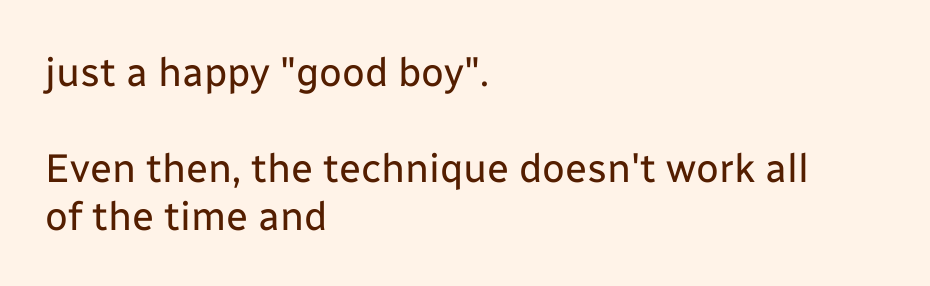just a happy "good boy".

Even then, the technique doesn't work all of the time and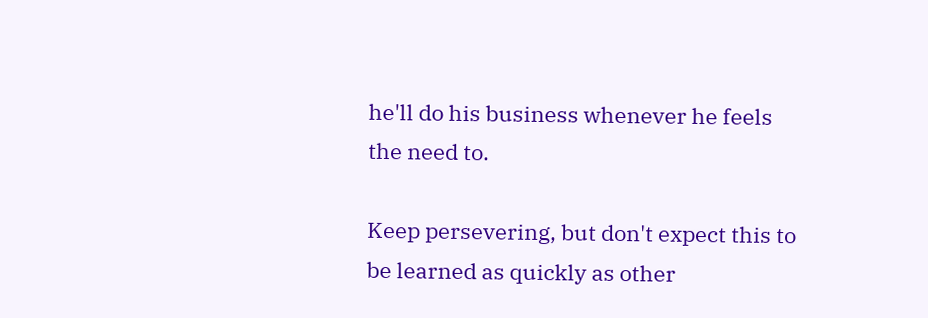he'll do his business whenever he feels the need to.

Keep persevering, but don't expect this to be learned as quickly as other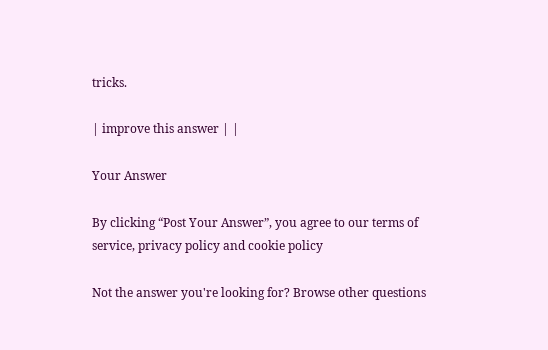tricks.

| improve this answer | |

Your Answer

By clicking “Post Your Answer”, you agree to our terms of service, privacy policy and cookie policy

Not the answer you're looking for? Browse other questions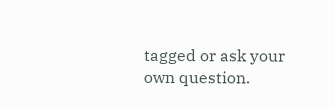tagged or ask your own question.